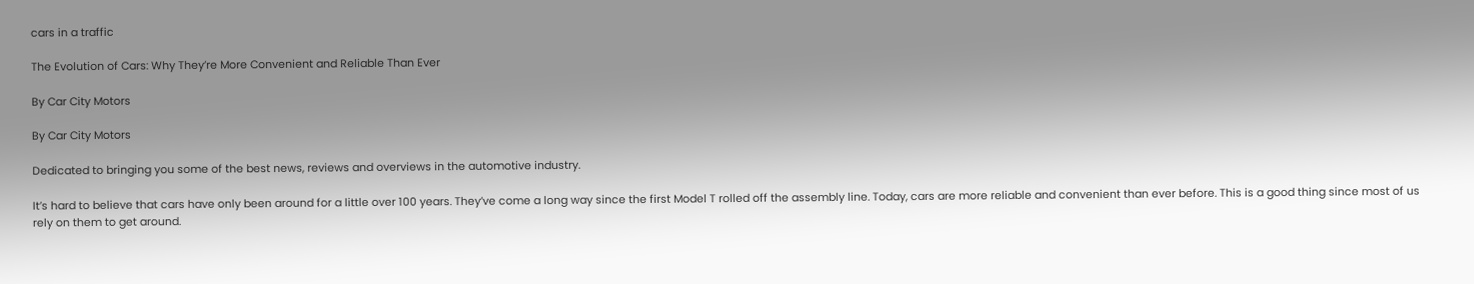cars in a traffic

The Evolution of Cars: Why They’re More Convenient and Reliable Than Ever

By Car City Motors

By Car City Motors

Dedicated to bringing you some of the best news, reviews and overviews in the automotive industry.

It’s hard to believe that cars have only been around for a little over 100 years. They’ve come a long way since the first Model T rolled off the assembly line. Today, cars are more reliable and convenient than ever before. This is a good thing since most of us rely on them to get around.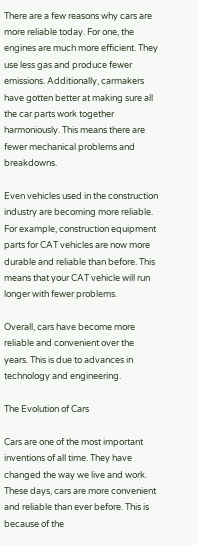There are a few reasons why cars are more reliable today. For one, the engines are much more efficient. They use less gas and produce fewer emissions. Additionally, carmakers have gotten better at making sure all the car parts work together harmoniously. This means there are fewer mechanical problems and breakdowns.

Even vehicles used in the construction industry are becoming more reliable. For example, construction equipment parts for CAT vehicles are now more durable and reliable than before. This means that your CAT vehicle will run longer with fewer problems.

Overall, cars have become more reliable and convenient over the years. This is due to advances in technology and engineering.

The Evolution of Cars

Cars are one of the most important inventions of all time. They have changed the way we live and work. These days, cars are more convenient and reliable than ever before. This is because of the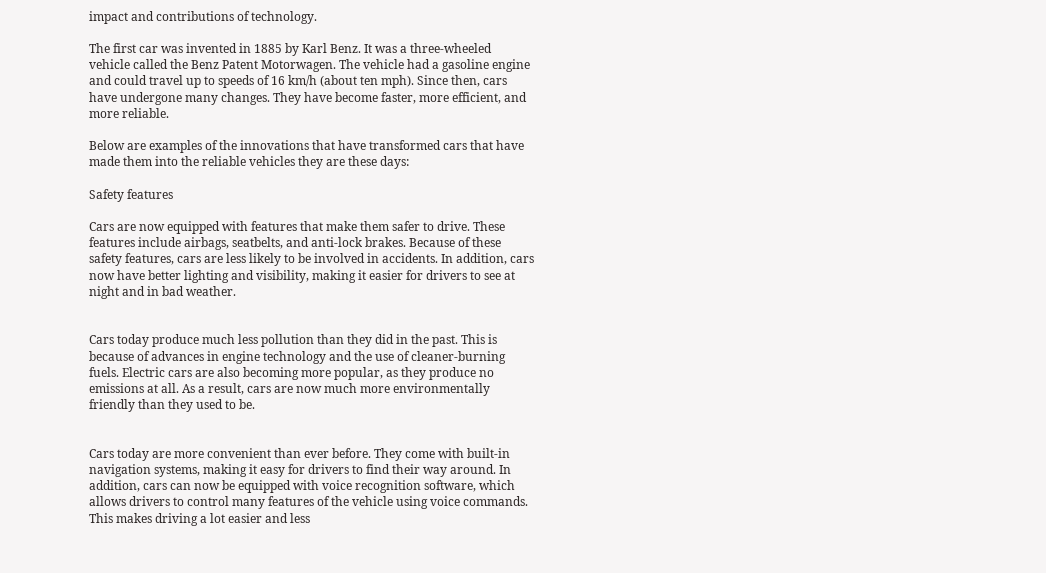impact and contributions of technology.

The first car was invented in 1885 by Karl Benz. It was a three-wheeled vehicle called the Benz Patent Motorwagen. The vehicle had a gasoline engine and could travel up to speeds of 16 km/h (about ten mph). Since then, cars have undergone many changes. They have become faster, more efficient, and more reliable.

Below are examples of the innovations that have transformed cars that have made them into the reliable vehicles they are these days:

Safety features

Cars are now equipped with features that make them safer to drive. These features include airbags, seatbelts, and anti-lock brakes. Because of these safety features, cars are less likely to be involved in accidents. In addition, cars now have better lighting and visibility, making it easier for drivers to see at night and in bad weather.


Cars today produce much less pollution than they did in the past. This is because of advances in engine technology and the use of cleaner-burning fuels. Electric cars are also becoming more popular, as they produce no emissions at all. As a result, cars are now much more environmentally friendly than they used to be.


Cars today are more convenient than ever before. They come with built-in navigation systems, making it easy for drivers to find their way around. In addition, cars can now be equipped with voice recognition software, which allows drivers to control many features of the vehicle using voice commands. This makes driving a lot easier and less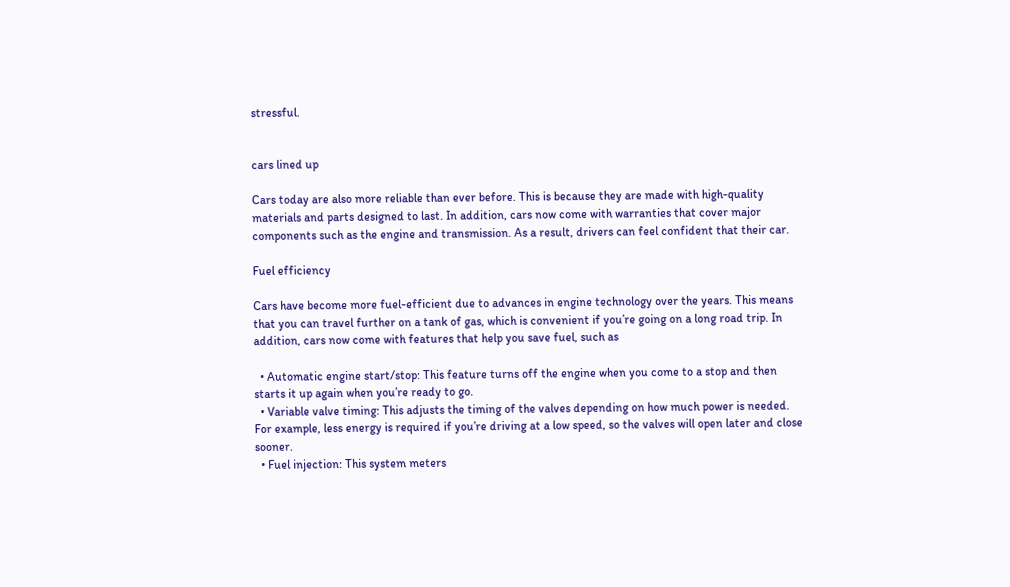stressful.


cars lined up

Cars today are also more reliable than ever before. This is because they are made with high-quality materials and parts designed to last. In addition, cars now come with warranties that cover major components such as the engine and transmission. As a result, drivers can feel confident that their car.

Fuel efficiency

Cars have become more fuel-efficient due to advances in engine technology over the years. This means that you can travel further on a tank of gas, which is convenient if you’re going on a long road trip. In addition, cars now come with features that help you save fuel, such as

  • Automatic engine start/stop: This feature turns off the engine when you come to a stop and then starts it up again when you’re ready to go.
  • Variable valve timing: This adjusts the timing of the valves depending on how much power is needed. For example, less energy is required if you’re driving at a low speed, so the valves will open later and close sooner.
  • Fuel injection: This system meters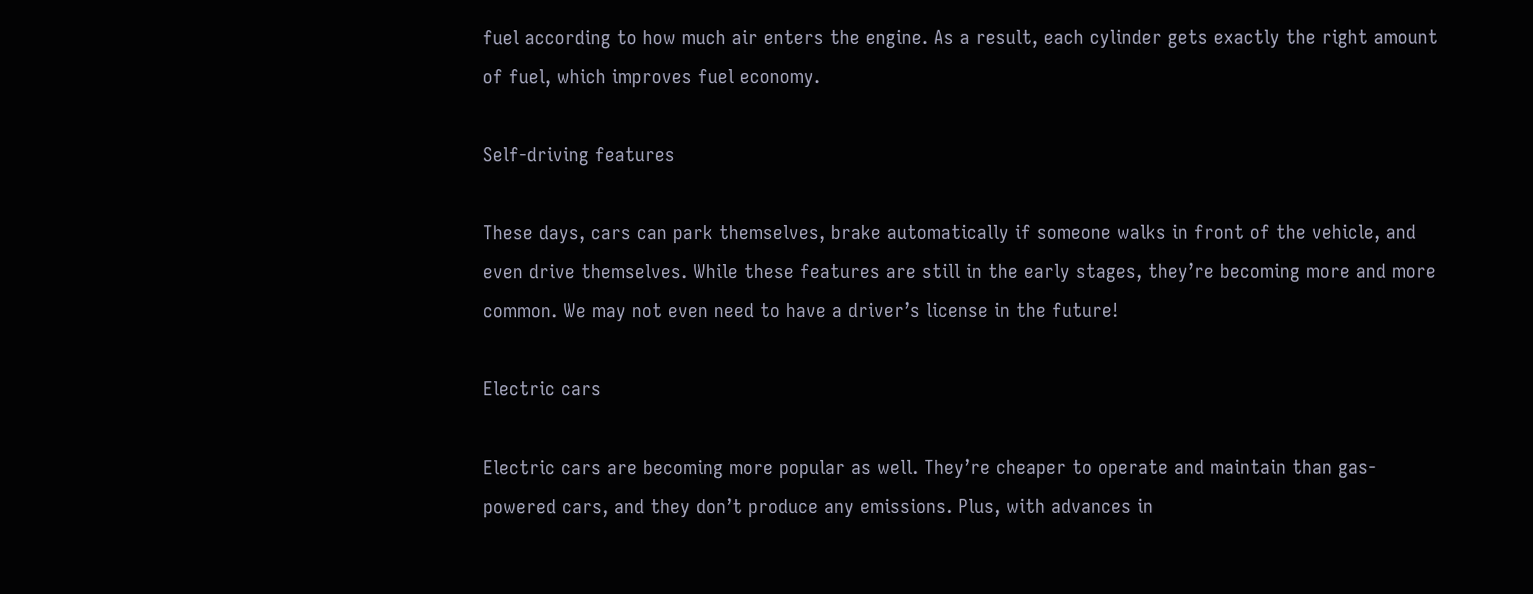fuel according to how much air enters the engine. As a result, each cylinder gets exactly the right amount of fuel, which improves fuel economy.

Self-driving features

These days, cars can park themselves, brake automatically if someone walks in front of the vehicle, and even drive themselves. While these features are still in the early stages, they’re becoming more and more common. We may not even need to have a driver’s license in the future!

Electric cars

Electric cars are becoming more popular as well. They’re cheaper to operate and maintain than gas-powered cars, and they don’t produce any emissions. Plus, with advances in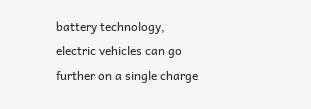battery technology, electric vehicles can go further on a single charge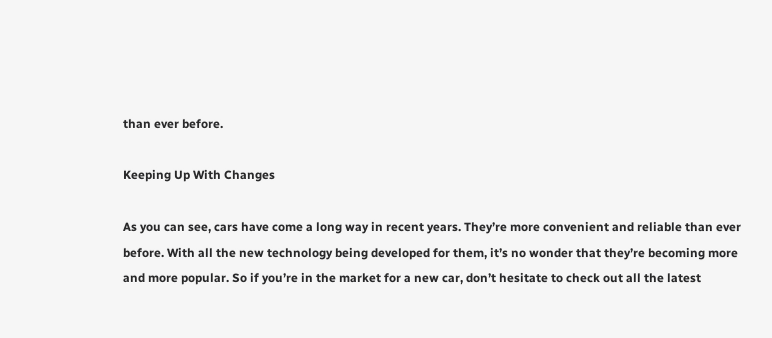than ever before.

Keeping Up With Changes

As you can see, cars have come a long way in recent years. They’re more convenient and reliable than ever before. With all the new technology being developed for them, it’s no wonder that they’re becoming more and more popular. So if you’re in the market for a new car, don’t hesitate to check out all the latest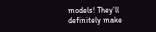models! They’ll definitely make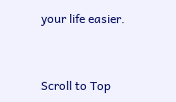your life easier.


Scroll to Top